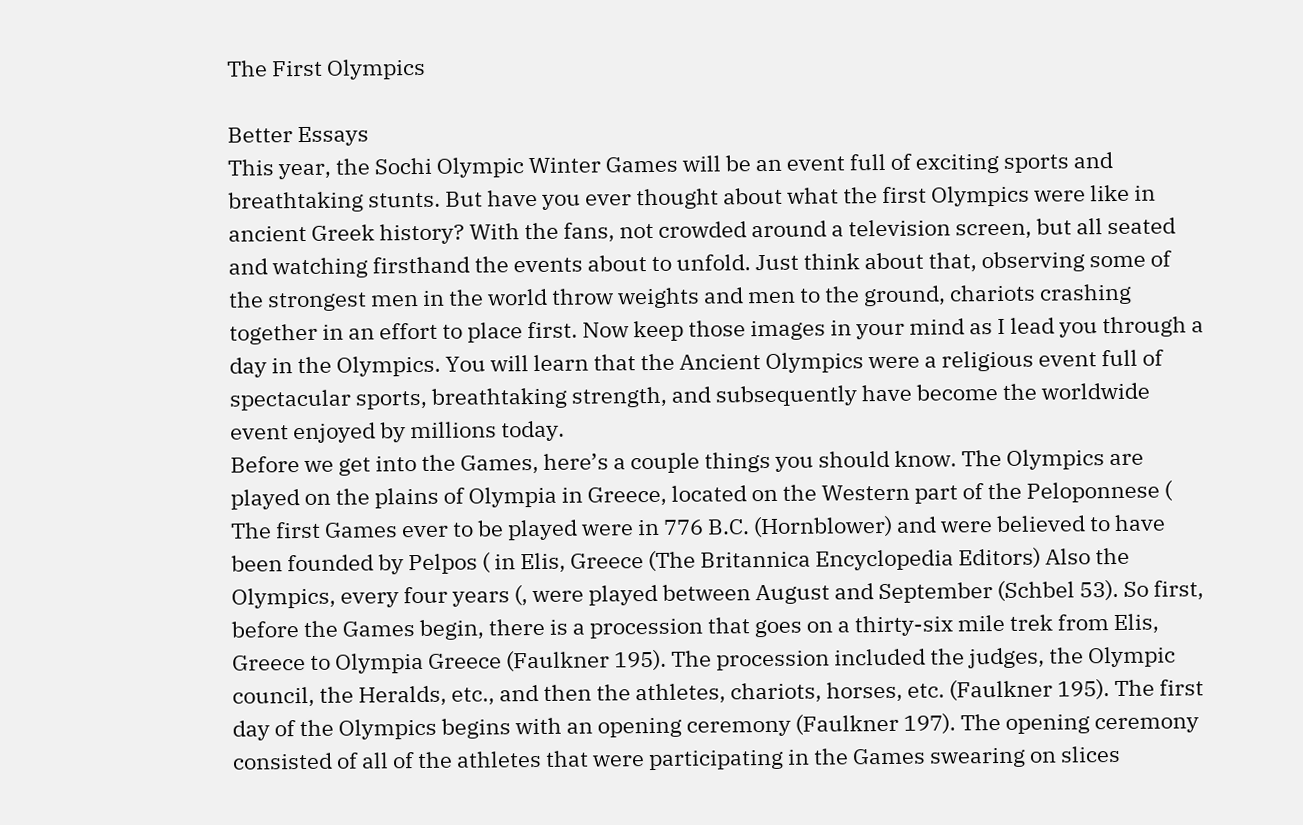The First Olympics

Better Essays
This year, the Sochi Olympic Winter Games will be an event full of exciting sports and breathtaking stunts. But have you ever thought about what the first Olympics were like in ancient Greek history? With the fans, not crowded around a television screen, but all seated and watching firsthand the events about to unfold. Just think about that, observing some of the strongest men in the world throw weights and men to the ground, chariots crashing together in an effort to place first. Now keep those images in your mind as I lead you through a day in the Olympics. You will learn that the Ancient Olympics were a religious event full of spectacular sports, breathtaking strength, and subsequently have become the worldwide event enjoyed by millions today.
Before we get into the Games, here’s a couple things you should know. The Olympics are played on the plains of Olympia in Greece, located on the Western part of the Peloponnese ( The first Games ever to be played were in 776 B.C. (Hornblower) and were believed to have been founded by Pelpos ( in Elis, Greece (The Britannica Encyclopedia Editors) Also the Olympics, every four years (, were played between August and September (Schbel 53). So first, before the Games begin, there is a procession that goes on a thirty-six mile trek from Elis, Greece to Olympia Greece (Faulkner 195). The procession included the judges, the Olympic council, the Heralds, etc., and then the athletes, chariots, horses, etc. (Faulkner 195). The first day of the Olympics begins with an opening ceremony (Faulkner 197). The opening ceremony consisted of all of the athletes that were participating in the Games swearing on slices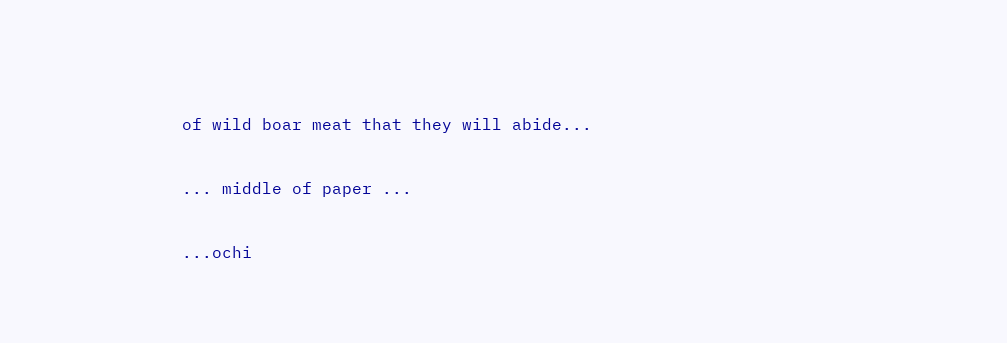of wild boar meat that they will abide...

... middle of paper ...

...ochi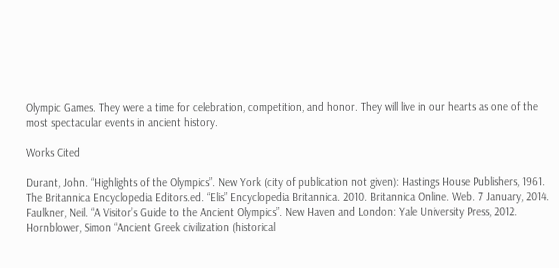Olympic Games. They were a time for celebration, competition, and honor. They will live in our hearts as one of the most spectacular events in ancient history.

Works Cited

Durant, John. “Highlights of the Olympics”. New York (city of publication not given): Hastings House Publishers, 1961.
The Britannica Encyclopedia Editors.ed. “Elis” Encyclopedia Britannica. 2010. Britannica Online. Web. 7 January, 2014.
Faulkner, Neil. “A Visitor’s Guide to the Ancient Olympics”. New Haven and London: Yale University Press, 2012.
Hornblower, Simon “Ancient Greek civilization (historical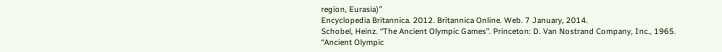region, Eurasia)”
Encyclopedia Britannica. 2012. Britannica Online. Web. 7 January, 2014.
Schobel, Heinz. “The Ancient Olympic Games”. Princeton: D. Van Nostrand Company, Inc., 1965.
“Ancient Olympic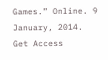Games.” Online. 9 January, 2014.
Get Access